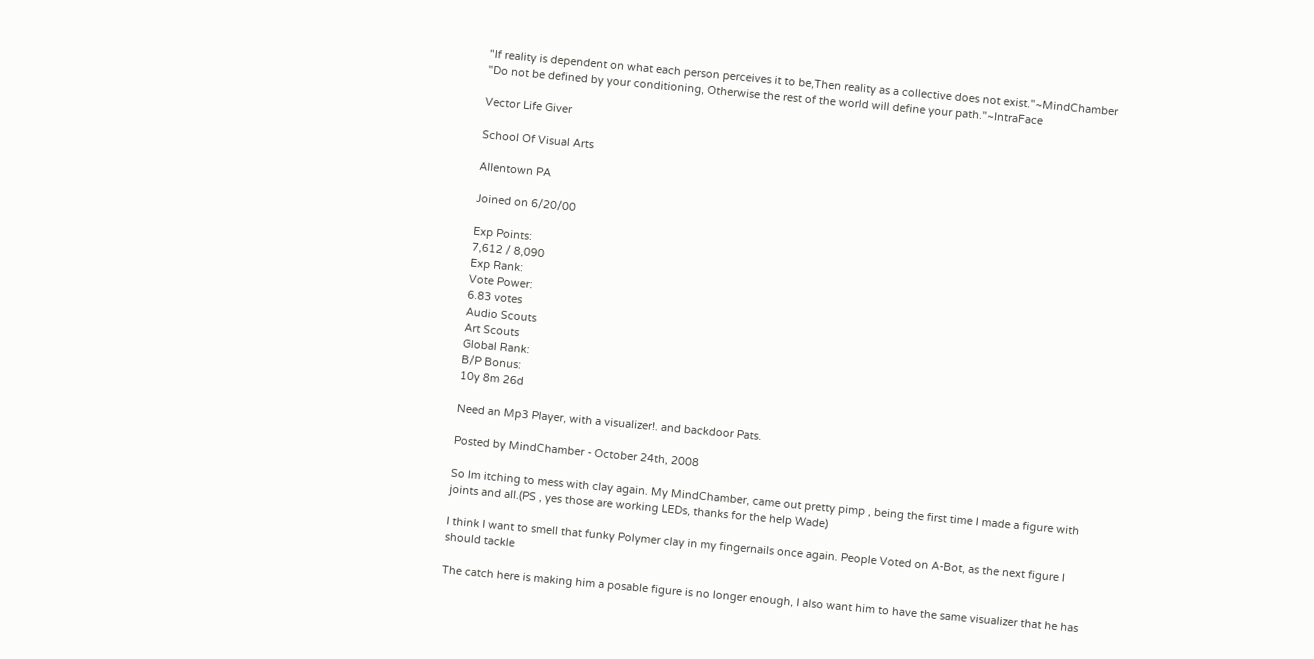"If reality is dependent on what each person perceives it to be,Then reality as a collective does not exist."~MindChamber
"Do not be defined by your conditioning, Otherwise the rest of the world will define your path."~IntraFace

Vector Life Giver

School Of Visual Arts

Allentown PA

Joined on 6/20/00

Exp Points:
7,612 / 8,090
Exp Rank:
Vote Power:
6.83 votes
Audio Scouts
Art Scouts
Global Rank:
B/P Bonus:
10y 8m 26d

Need an Mp3 Player, with a visualizer!. and backdoor Pats.

Posted by MindChamber - October 24th, 2008

So Im itching to mess with clay again. My MindChamber, came out pretty pimp , being the first time I made a figure with joints and all.(PS , yes those are working LEDs, thanks for the help Wade)

I think I want to smell that funky Polymer clay in my fingernails once again. People Voted on A-Bot, as the next figure I should tackle

The catch here is making him a posable figure is no longer enough, I also want him to have the same visualizer that he has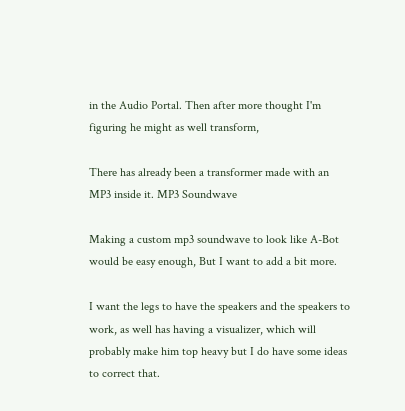in the Audio Portal. Then after more thought I'm figuring he might as well transform,

There has already been a transformer made with an MP3 inside it. MP3 Soundwave

Making a custom mp3 soundwave to look like A-Bot would be easy enough, But I want to add a bit more.

I want the legs to have the speakers and the speakers to work, as well has having a visualizer, which will probably make him top heavy but I do have some ideas to correct that.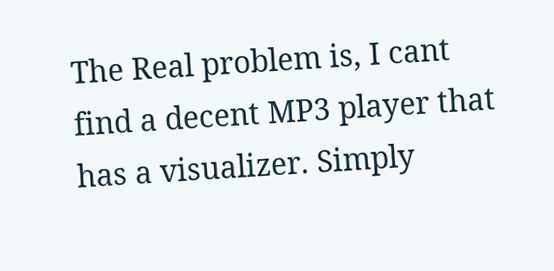The Real problem is, I cant find a decent MP3 player that has a visualizer. Simply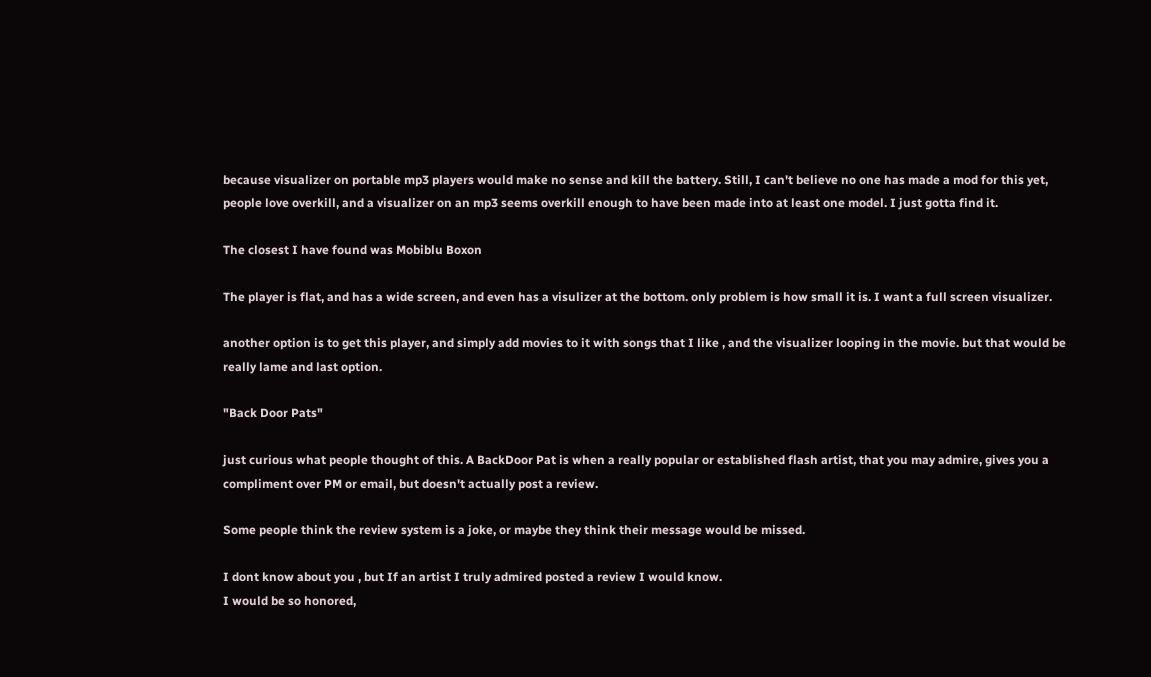because visualizer on portable mp3 players would make no sense and kill the battery. Still, I can't believe no one has made a mod for this yet, people love overkill, and a visualizer on an mp3 seems overkill enough to have been made into at least one model. I just gotta find it.

The closest I have found was Mobiblu Boxon

The player is flat, and has a wide screen, and even has a visulizer at the bottom. only problem is how small it is. I want a full screen visualizer.

another option is to get this player, and simply add movies to it with songs that I like , and the visualizer looping in the movie. but that would be really lame and last option.

"Back Door Pats"

just curious what people thought of this. A BackDoor Pat is when a really popular or established flash artist, that you may admire, gives you a compliment over PM or email, but doesn't actually post a review.

Some people think the review system is a joke, or maybe they think their message would be missed.

I dont know about you , but If an artist I truly admired posted a review I would know.
I would be so honored,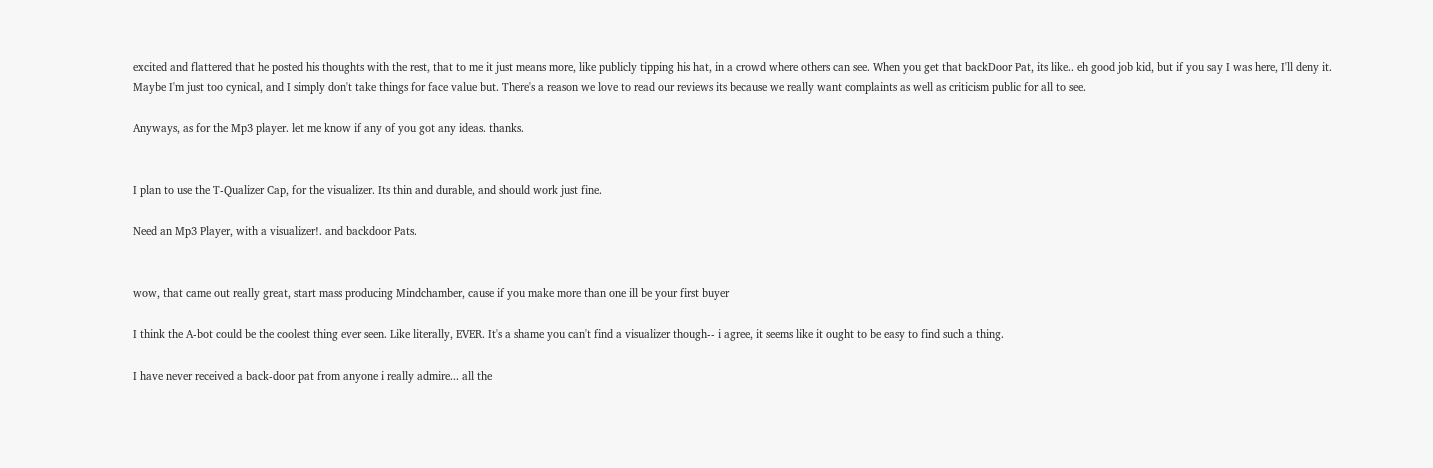excited and flattered that he posted his thoughts with the rest, that to me it just means more, like publicly tipping his hat, in a crowd where others can see. When you get that backDoor Pat, its like.. eh good job kid, but if you say I was here, I'll deny it.
Maybe I'm just too cynical, and I simply don't take things for face value but. There's a reason we love to read our reviews its because we really want complaints as well as criticism public for all to see.

Anyways, as for the Mp3 player. let me know if any of you got any ideas. thanks.


I plan to use the T-Qualizer Cap, for the visualizer. Its thin and durable, and should work just fine.

Need an Mp3 Player, with a visualizer!. and backdoor Pats.


wow, that came out really great, start mass producing Mindchamber, cause if you make more than one ill be your first buyer

I think the A-bot could be the coolest thing ever seen. Like literally, EVER. It's a shame you can't find a visualizer though-- i agree, it seems like it ought to be easy to find such a thing.

I have never received a back-door pat from anyone i really admire... all the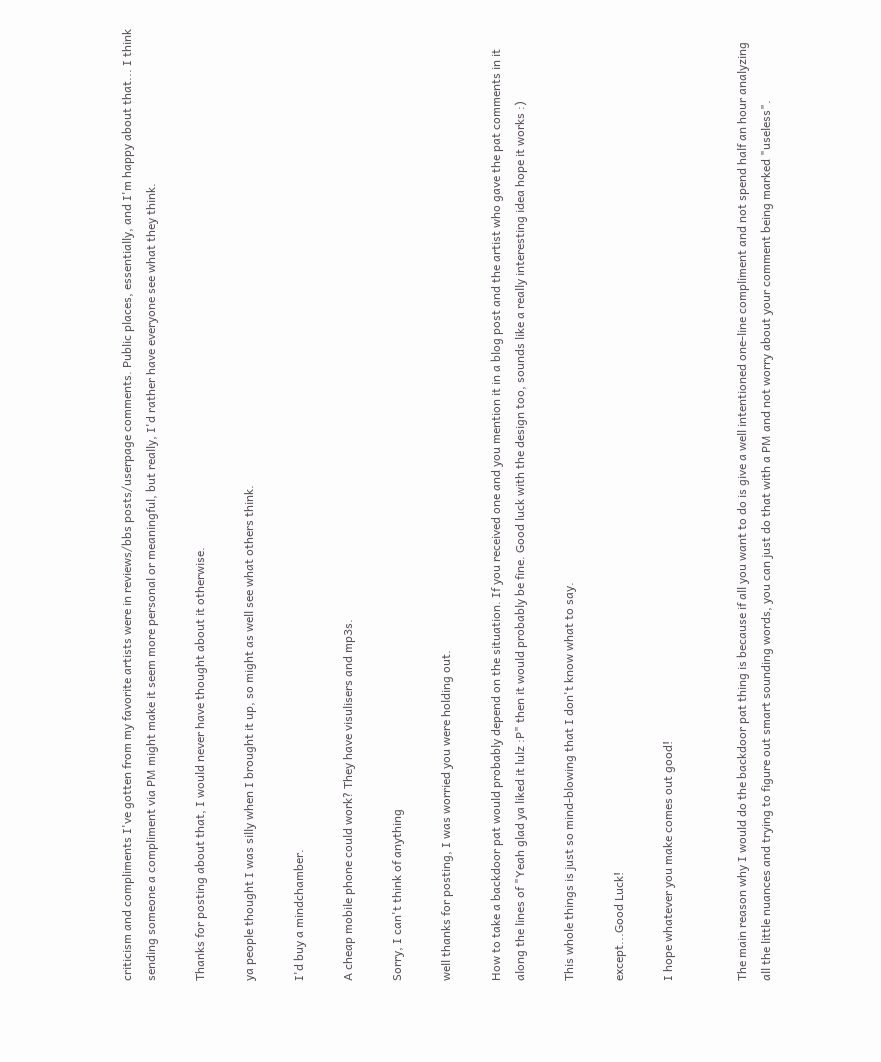criticism and compliments I've gotten from my favorite artists were in reviews/bbs posts/userpage comments. Public places, essentially, and I'm happy about that... I think sending someone a compliment via PM might make it seem more personal or meaningful, but really, I'd rather have everyone see what they think.

Thanks for posting about that, I would never have thought about it otherwise.

ya people thought I was silly when I brought it up, so might as well see what others think.

I'd buy a mindchamber.

A cheap mobile phone could work? They have visulisers and mp3s.

Sorry, I can't think of anything

well thanks for posting, I was worried you were holding out.

How to take a backdoor pat would probably depend on the situation. If you received one and you mention it in a blog post and the artist who gave the pat comments in it along the lines of "Yeah glad ya liked it lulz :P" then it would probably be fine. Good luck with the design too, sounds like a really interesting idea hope it works :)

This whole things is just so mind-blowing that I don't know what to say.

except...Good Luck!

I hope whatever you make comes out good!


The main reason why I would do the backdoor pat thing is because if all you want to do is give a well intentioned one-line compliment and not spend half an hour analyzing all the little nuances and trying to figure out smart sounding words, you can just do that with a PM and not worry about your comment being marked "useless".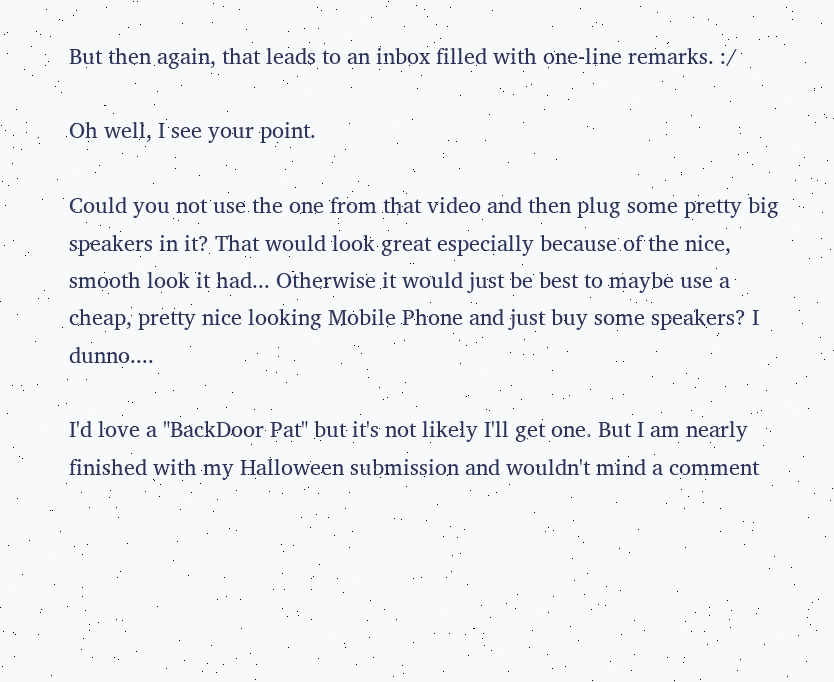But then again, that leads to an inbox filled with one-line remarks. :/

Oh well, I see your point.

Could you not use the one from that video and then plug some pretty big speakers in it? That would look great especially because of the nice, smooth look it had... Otherwise it would just be best to maybe use a cheap, pretty nice looking Mobile Phone and just buy some speakers? I dunno....

I'd love a "BackDoor Pat" but it's not likely I'll get one. But I am nearly finished with my Halloween submission and wouldn't mind a comment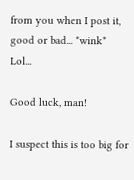from you when I post it, good or bad... *wink* Lol...

Good luck, man!

I suspect this is too big for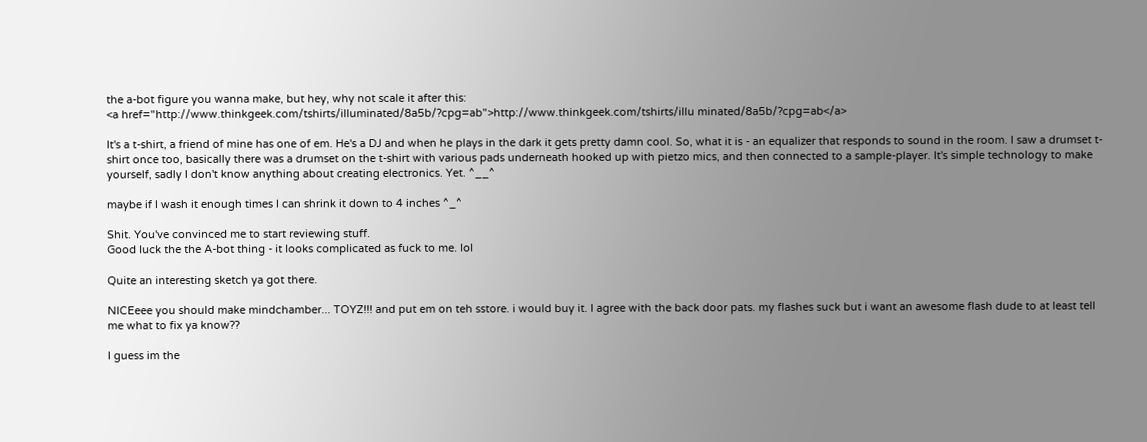the a-bot figure you wanna make, but hey, why not scale it after this:
<a href="http://www.thinkgeek.com/tshirts/illuminated/8a5b/?cpg=ab">http://www.thinkgeek.com/tshirts/illu minated/8a5b/?cpg=ab</a>

It's a t-shirt, a friend of mine has one of em. He's a DJ and when he plays in the dark it gets pretty damn cool. So, what it is - an equalizer that responds to sound in the room. I saw a drumset t-shirt once too, basically there was a drumset on the t-shirt with various pads underneath hooked up with pietzo mics, and then connected to a sample-player. It's simple technology to make yourself, sadly I don't know anything about creating electronics. Yet. ^__^

maybe if I wash it enough times I can shrink it down to 4 inches ^_^

Shit. You've convinced me to start reviewing stuff.
Good luck the the A-bot thing - it looks complicated as fuck to me. lol

Quite an interesting sketch ya got there.

NICEeee you should make mindchamber... TOYZ!!! and put em on teh sstore. i would buy it. I agree with the back door pats. my flashes suck but i want an awesome flash dude to at least tell me what to fix ya know??

I guess im the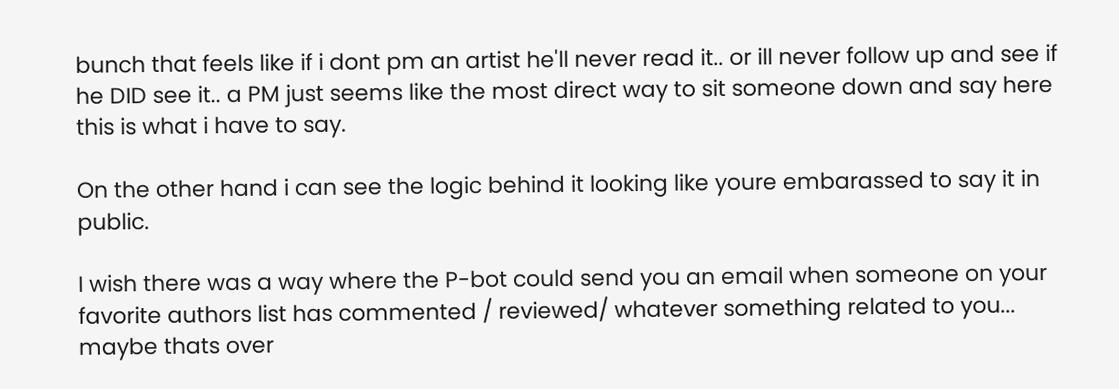bunch that feels like if i dont pm an artist he'll never read it.. or ill never follow up and see if he DID see it.. a PM just seems like the most direct way to sit someone down and say here this is what i have to say.

On the other hand i can see the logic behind it looking like youre embarassed to say it in public.

I wish there was a way where the P-bot could send you an email when someone on your favorite authors list has commented / reviewed/ whatever something related to you... maybe thats over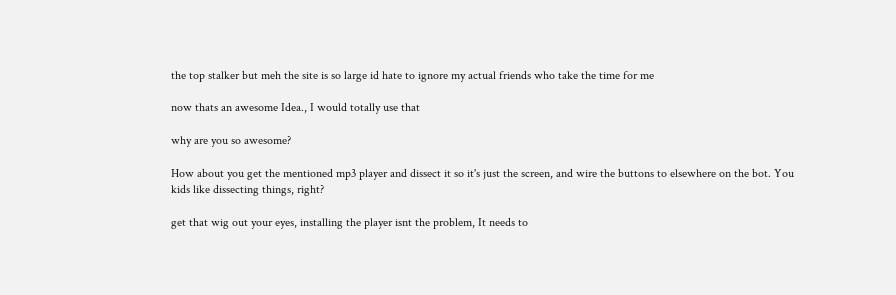the top stalker but meh the site is so large id hate to ignore my actual friends who take the time for me

now thats an awesome Idea., I would totally use that

why are you so awesome?

How about you get the mentioned mp3 player and dissect it so it's just the screen, and wire the buttons to elsewhere on the bot. You kids like dissecting things, right?

get that wig out your eyes, installing the player isnt the problem, It needs to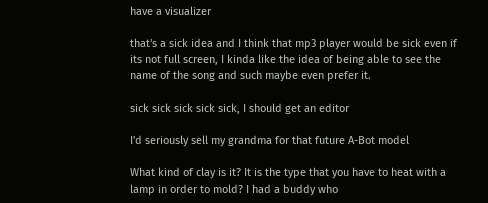have a visualizer

that's a sick idea and I think that mp3 player would be sick even if its not full screen, I kinda like the idea of being able to see the name of the song and such maybe even prefer it.

sick sick sick sick sick, I should get an editor

I'd seriously sell my grandma for that future A-Bot model

What kind of clay is it? It is the type that you have to heat with a lamp in order to mold? I had a buddy who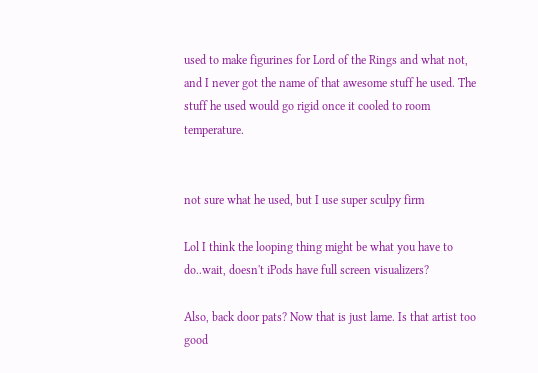used to make figurines for Lord of the Rings and what not, and I never got the name of that awesome stuff he used. The stuff he used would go rigid once it cooled to room temperature.


not sure what he used, but I use super sculpy firm

Lol I think the looping thing might be what you have to do..wait, doesn't iPods have full screen visualizers?

Also, back door pats? Now that is just lame. Is that artist too good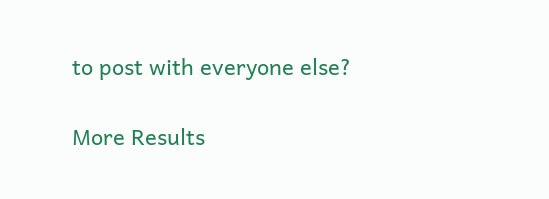to post with everyone else?

More Results